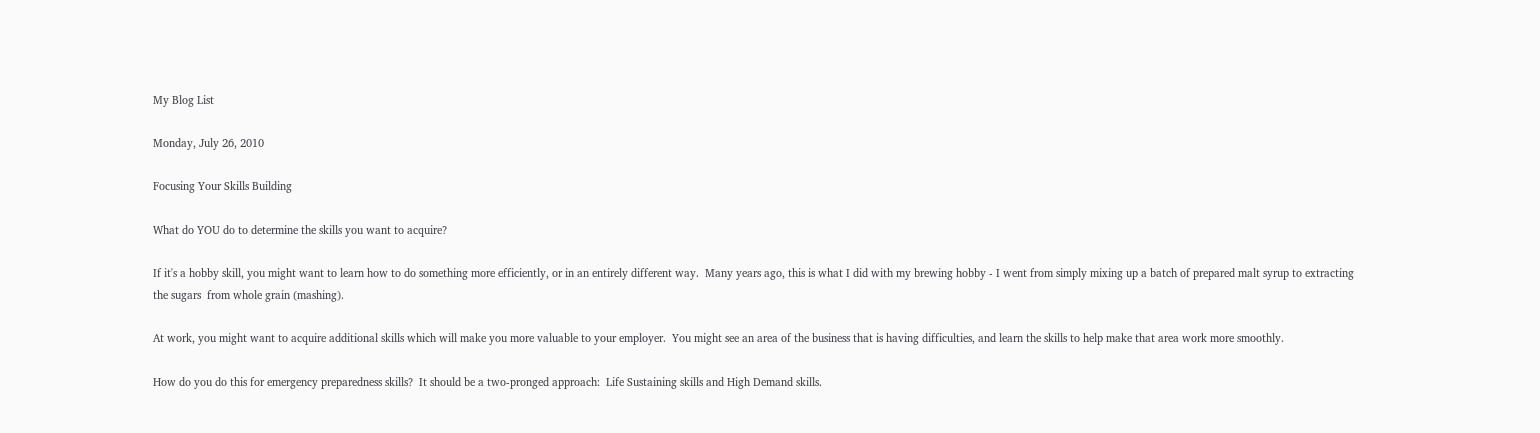My Blog List

Monday, July 26, 2010

Focusing Your Skills Building

What do YOU do to determine the skills you want to acquire?

If it's a hobby skill, you might want to learn how to do something more efficiently, or in an entirely different way.  Many years ago, this is what I did with my brewing hobby - I went from simply mixing up a batch of prepared malt syrup to extracting the sugars  from whole grain (mashing).

At work, you might want to acquire additional skills which will make you more valuable to your employer.  You might see an area of the business that is having difficulties, and learn the skills to help make that area work more smoothly.

How do you do this for emergency preparedness skills?  It should be a two-pronged approach:  Life Sustaining skills and High Demand skills.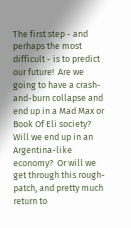The first step - and perhaps the most difficult - is to predict our future!  Are we going to have a crash-and-burn collapse and end up in a Mad Max or Book Of Eli society?  Will we end up in an Argentina-like economy?  Or will we get through this rough-patch, and pretty much return to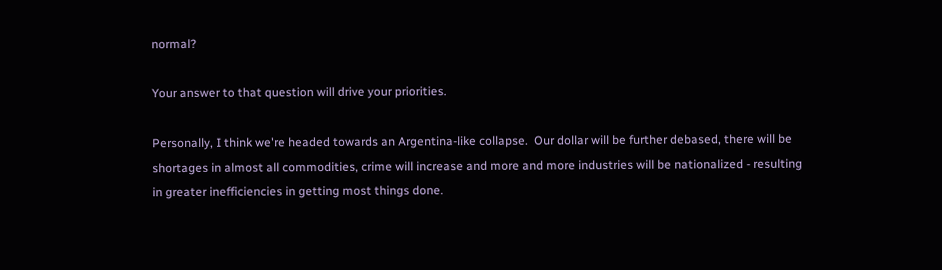normal?

Your answer to that question will drive your priorities.

Personally, I think we're headed towards an Argentina-like collapse.  Our dollar will be further debased, there will be shortages in almost all commodities, crime will increase and more and more industries will be nationalized - resulting in greater inefficiencies in getting most things done.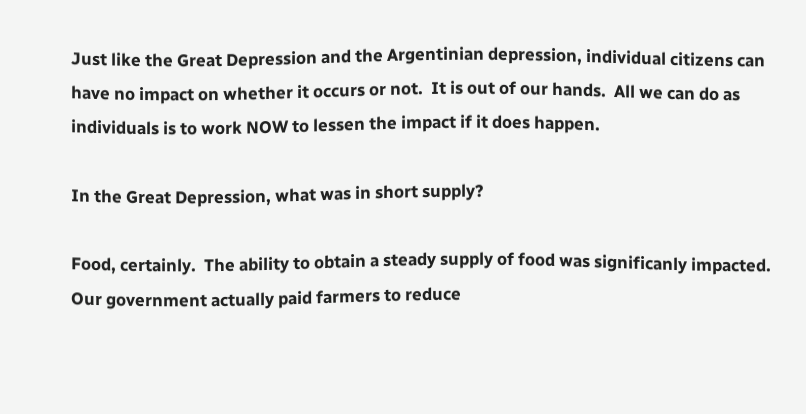Just like the Great Depression and the Argentinian depression, individual citizens can have no impact on whether it occurs or not.  It is out of our hands.  All we can do as individuals is to work NOW to lessen the impact if it does happen.

In the Great Depression, what was in short supply?

Food, certainly.  The ability to obtain a steady supply of food was significanly impacted.  Our government actually paid farmers to reduce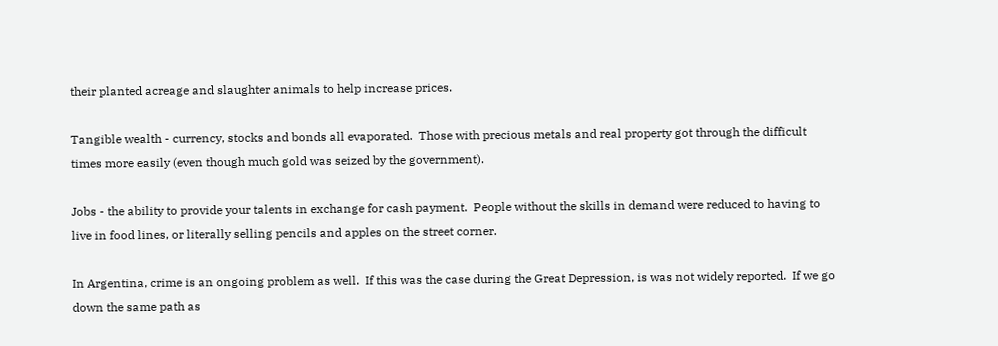their planted acreage and slaughter animals to help increase prices.

Tangible wealth - currency, stocks and bonds all evaporated.  Those with precious metals and real property got through the difficult times more easily (even though much gold was seized by the government).

Jobs - the ability to provide your talents in exchange for cash payment.  People without the skills in demand were reduced to having to live in food lines, or literally selling pencils and apples on the street corner.

In Argentina, crime is an ongoing problem as well.  If this was the case during the Great Depression, is was not widely reported.  If we go down the same path as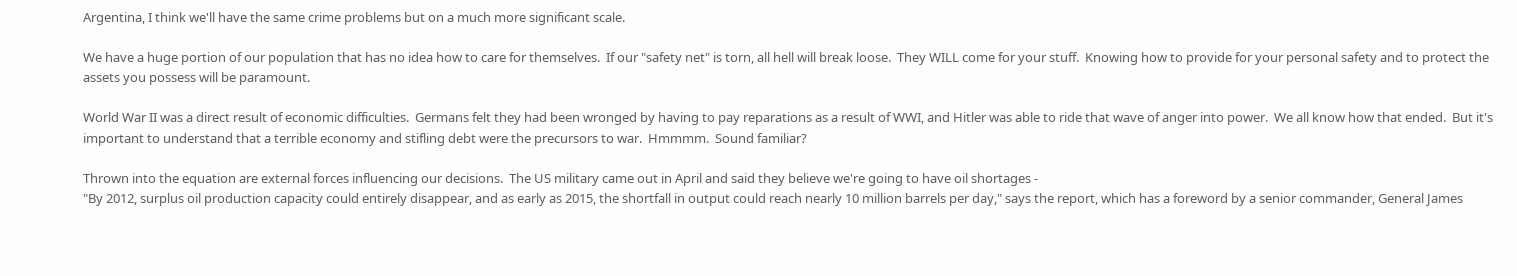Argentina, I think we'll have the same crime problems but on a much more significant scale.

We have a huge portion of our population that has no idea how to care for themselves.  If our "safety net" is torn, all hell will break loose.  They WILL come for your stuff.  Knowing how to provide for your personal safety and to protect the assets you possess will be paramount.

World War II was a direct result of economic difficulties.  Germans felt they had been wronged by having to pay reparations as a result of WWI, and Hitler was able to ride that wave of anger into power.  We all know how that ended.  But it's important to understand that a terrible economy and stifling debt were the precursors to war.  Hmmmm.  Sound familiar?

Thrown into the equation are external forces influencing our decisions.  The US military came out in April and said they believe we're going to have oil shortages -
"By 2012, surplus oil production capacity could entirely disappear, and as early as 2015, the shortfall in output could reach nearly 10 million barrels per day," says the report, which has a foreword by a senior commander, General James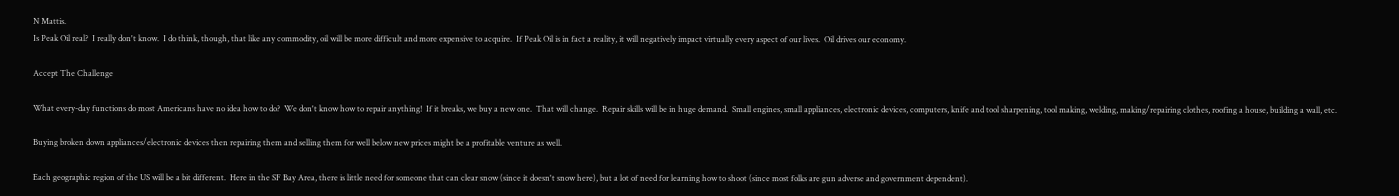N Mattis.
Is Peak Oil real?  I really don't know.  I do think, though, that like any commodity, oil will be more difficult and more expensive to acquire.  If Peak Oil is in fact a reality, it will negatively impact virtually every aspect of our lives.  Oil drives our economy.

Accept The Challenge

What every-day functions do most Americans have no idea how to do?  We don't know how to repair anything!  If it breaks, we buy a new one.  That will change.  Repair skills will be in huge demand.  Small engines, small appliances, electronic devices, computers, knife and tool sharpening, tool making, welding, making/repairing clothes, roofing a house, building a wall, etc.

Buying broken down appliances/electronic devices then repairing them and selling them for well below new prices might be a profitable venture as well.

Each geographic region of the US will be a bit different.  Here in the SF Bay Area, there is little need for someone that can clear snow (since it doesn't snow here), but a lot of need for learning how to shoot (since most folks are gun adverse and government dependent).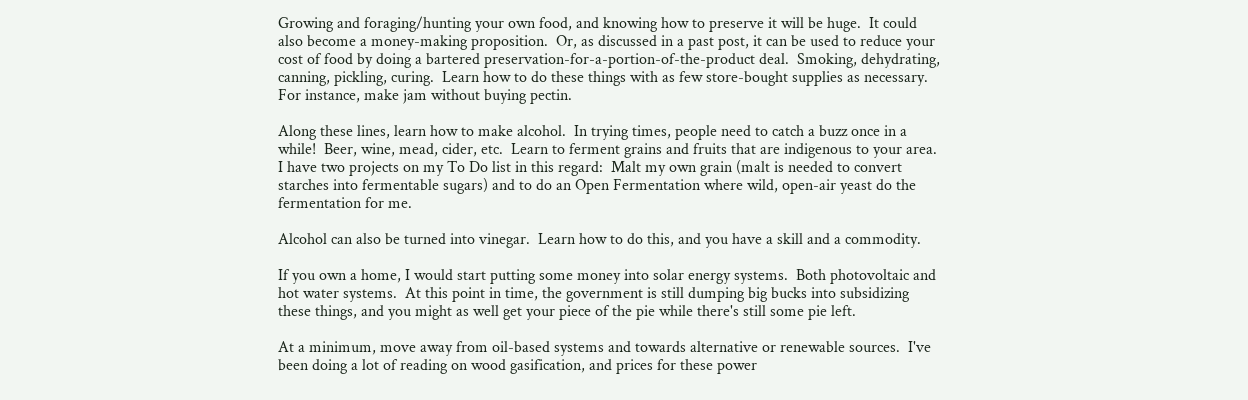Growing and foraging/hunting your own food, and knowing how to preserve it will be huge.  It could also become a money-making proposition.  Or, as discussed in a past post, it can be used to reduce your cost of food by doing a bartered preservation-for-a-portion-of-the-product deal.  Smoking, dehydrating, canning, pickling, curing.  Learn how to do these things with as few store-bought supplies as necessary.  For instance, make jam without buying pectin.

Along these lines, learn how to make alcohol.  In trying times, people need to catch a buzz once in a while!  Beer, wine, mead, cider, etc.  Learn to ferment grains and fruits that are indigenous to your area.   I have two projects on my To Do list in this regard:  Malt my own grain (malt is needed to convert starches into fermentable sugars) and to do an Open Fermentation where wild, open-air yeast do the fermentation for me.

Alcohol can also be turned into vinegar.  Learn how to do this, and you have a skill and a commodity.

If you own a home, I would start putting some money into solar energy systems.  Both photovoltaic and hot water systems.  At this point in time, the government is still dumping big bucks into subsidizing these things, and you might as well get your piece of the pie while there's still some pie left.

At a minimum, move away from oil-based systems and towards alternative or renewable sources.  I've been doing a lot of reading on wood gasification, and prices for these power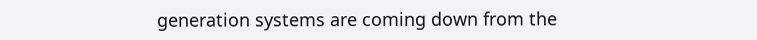generation systems are coming down from the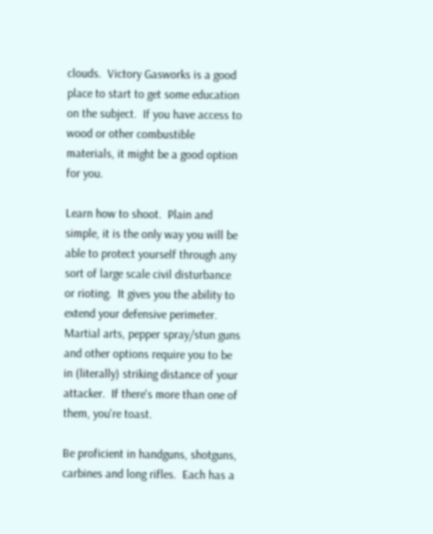clouds.  Victory Gasworks is a good place to start to get some education on the subject.  If you have access to wood or other combustible materials, it might be a good option for you.

Learn how to shoot.  Plain and simple, it is the only way you will be able to protect yourself through any sort of large scale civil disturbance or rioting.  It gives you the ability to extend your defensive perimeter.  Martial arts, pepper spray/stun guns and other options require you to be in (literally) striking distance of your attacker.  If there's more than one of them, you're toast.

Be proficient in handguns, shotguns, carbines and long rifles.  Each has a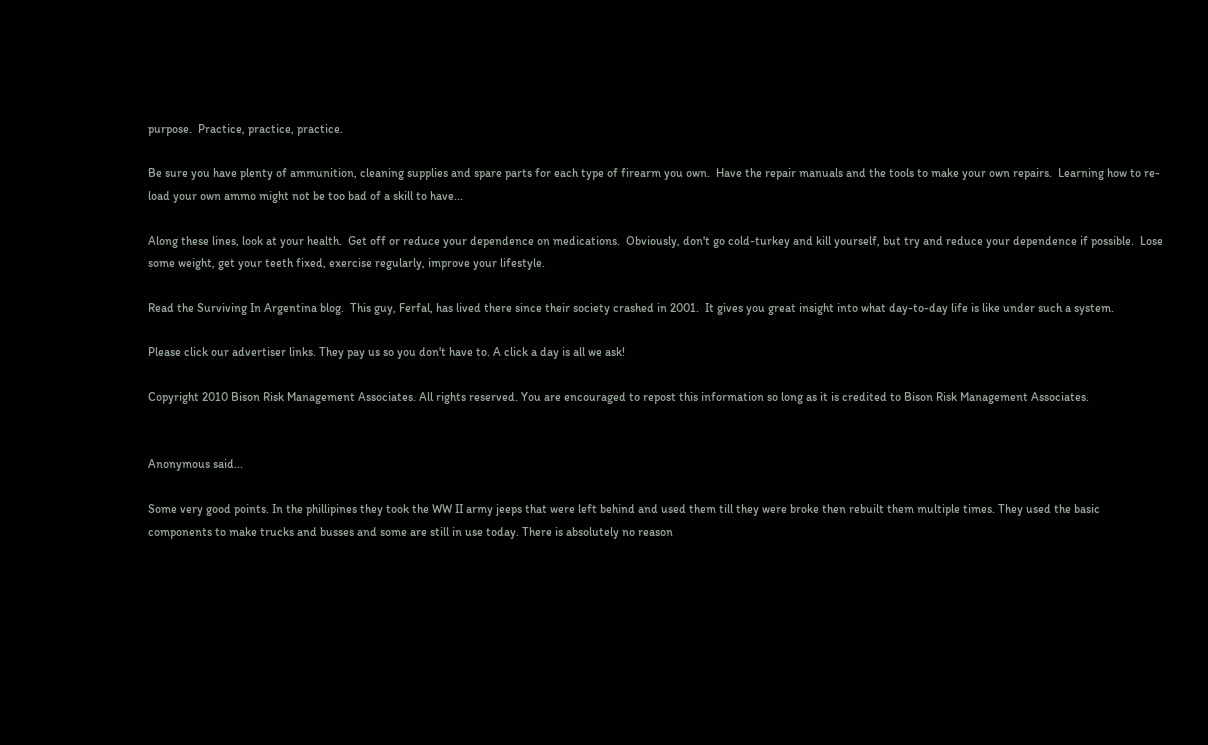purpose.  Practice, practice, practice.

Be sure you have plenty of ammunition, cleaning supplies and spare parts for each type of firearm you own.  Have the repair manuals and the tools to make your own repairs.  Learning how to re-load your own ammo might not be too bad of a skill to have...

Along these lines, look at your health.  Get off or reduce your dependence on medications.  Obviously, don't go cold-turkey and kill yourself, but try and reduce your dependence if possible.  Lose some weight, get your teeth fixed, exercise regularly, improve your lifestyle.

Read the Surviving In Argentina blog.  This guy, Ferfal, has lived there since their society crashed in 2001.  It gives you great insight into what day-to-day life is like under such a system.

Please click our advertiser links. They pay us so you don't have to. A click a day is all we ask!

Copyright 2010 Bison Risk Management Associates. All rights reserved. You are encouraged to repost this information so long as it is credited to Bison Risk Management Associates.


Anonymous said...

Some very good points. In the phillipines they took the WW II army jeeps that were left behind and used them till they were broke then rebuilt them multiple times. They used the basic components to make trucks and busses and some are still in use today. There is absolutely no reason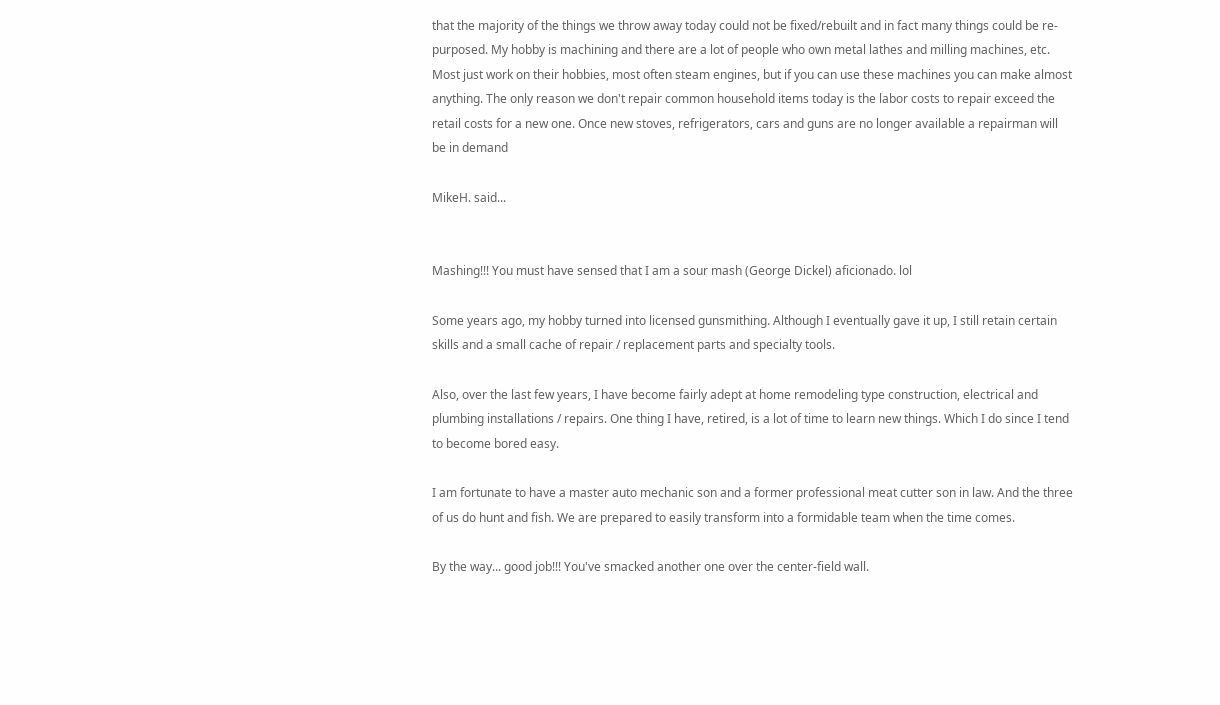that the majority of the things we throw away today could not be fixed/rebuilt and in fact many things could be re-purposed. My hobby is machining and there are a lot of people who own metal lathes and milling machines, etc. Most just work on their hobbies, most often steam engines, but if you can use these machines you can make almost anything. The only reason we don't repair common household items today is the labor costs to repair exceed the retail costs for a new one. Once new stoves, refrigerators, cars and guns are no longer available a repairman will be in demand

MikeH. said...


Mashing!!! You must have sensed that I am a sour mash (George Dickel) aficionado. lol

Some years ago, my hobby turned into licensed gunsmithing. Although I eventually gave it up, I still retain certain skills and a small cache of repair / replacement parts and specialty tools.

Also, over the last few years, I have become fairly adept at home remodeling type construction, electrical and plumbing installations / repairs. One thing I have, retired, is a lot of time to learn new things. Which I do since I tend to become bored easy.

I am fortunate to have a master auto mechanic son and a former professional meat cutter son in law. And the three of us do hunt and fish. We are prepared to easily transform into a formidable team when the time comes.

By the way... good job!!! You've smacked another one over the center-field wall.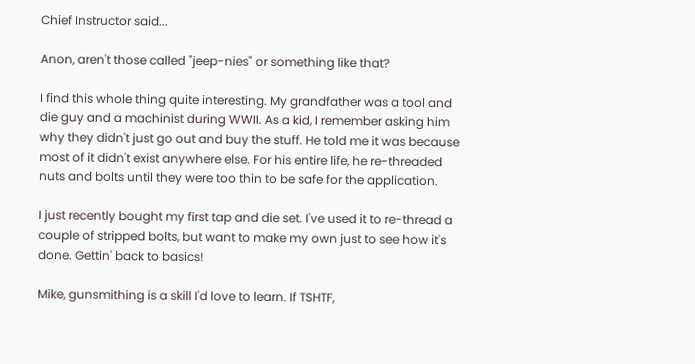Chief Instructor said...

Anon, aren't those called "jeep-nies" or something like that?

I find this whole thing quite interesting. My grandfather was a tool and die guy and a machinist during WWII. As a kid, I remember asking him why they didn't just go out and buy the stuff. He told me it was because most of it didn't exist anywhere else. For his entire life, he re-threaded nuts and bolts until they were too thin to be safe for the application.

I just recently bought my first tap and die set. I've used it to re-thread a couple of stripped bolts, but want to make my own just to see how it's done. Gettin' back to basics!

Mike, gunsmithing is a skill I'd love to learn. If TSHTF,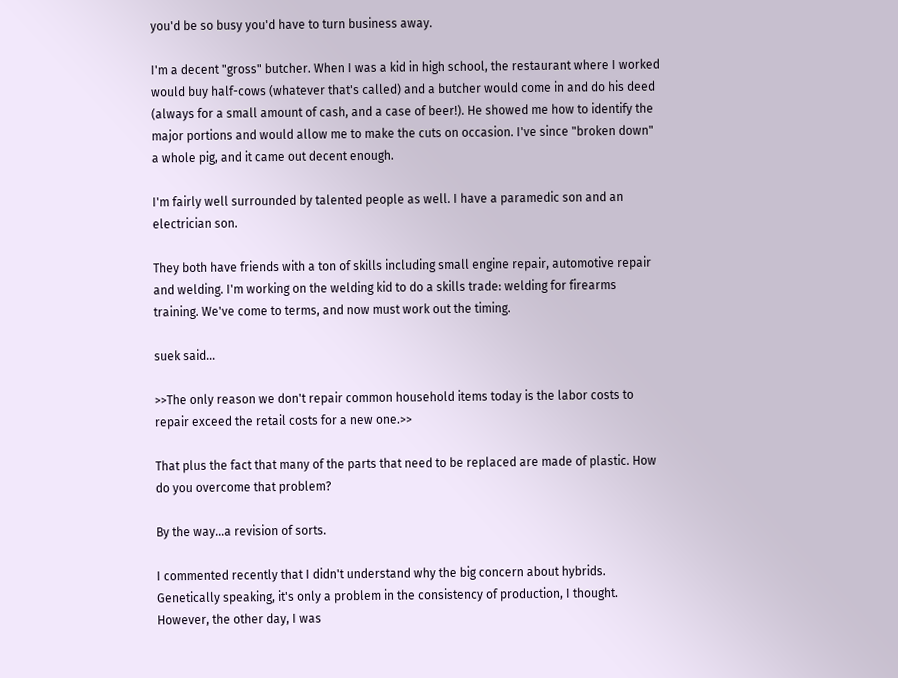you'd be so busy you'd have to turn business away.

I'm a decent "gross" butcher. When I was a kid in high school, the restaurant where I worked would buy half-cows (whatever that's called) and a butcher would come in and do his deed (always for a small amount of cash, and a case of beer!). He showed me how to identify the major portions and would allow me to make the cuts on occasion. I've since "broken down" a whole pig, and it came out decent enough.

I'm fairly well surrounded by talented people as well. I have a paramedic son and an electrician son.

They both have friends with a ton of skills including small engine repair, automotive repair and welding. I'm working on the welding kid to do a skills trade: welding for firearms training. We've come to terms, and now must work out the timing.

suek said...

>>The only reason we don't repair common household items today is the labor costs to repair exceed the retail costs for a new one.>>

That plus the fact that many of the parts that need to be replaced are made of plastic. How do you overcome that problem?

By the way...a revision of sorts.

I commented recently that I didn't understand why the big concern about hybrids. Genetically speaking, it's only a problem in the consistency of production, I thought. However, the other day, I was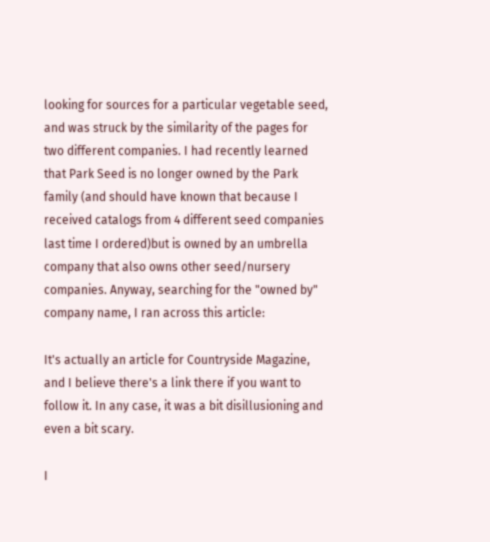looking for sources for a particular vegetable seed, and was struck by the similarity of the pages for two different companies. I had recently learned that Park Seed is no longer owned by the Park family (and should have known that because I received catalogs from 4 different seed companies last time I ordered)but is owned by an umbrella company that also owns other seed/nursery companies. Anyway, searching for the "owned by" company name, I ran across this article:

It's actually an article for Countryside Magazine, and I believe there's a link there if you want to follow it. In any case, it was a bit disillusioning and even a bit scary.

I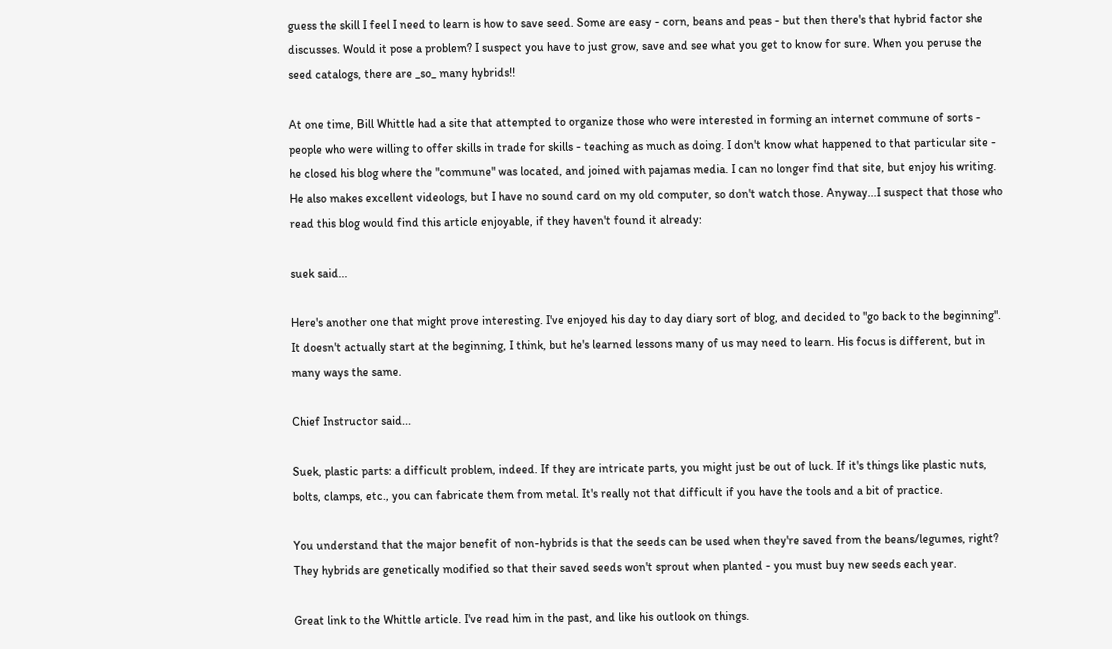guess the skill I feel I need to learn is how to save seed. Some are easy - corn, beans and peas - but then there's that hybrid factor she discusses. Would it pose a problem? I suspect you have to just grow, save and see what you get to know for sure. When you peruse the seed catalogs, there are _so_ many hybrids!!

At one time, Bill Whittle had a site that attempted to organize those who were interested in forming an internet commune of sorts - people who were willing to offer skills in trade for skills - teaching as much as doing. I don't know what happened to that particular site - he closed his blog where the "commune" was located, and joined with pajamas media. I can no longer find that site, but enjoy his writing. He also makes excellent videologs, but I have no sound card on my old computer, so don't watch those. Anyway...I suspect that those who read this blog would find this article enjoyable, if they haven't found it already:

suek said...

Here's another one that might prove interesting. I've enjoyed his day to day diary sort of blog, and decided to "go back to the beginning". It doesn't actually start at the beginning, I think, but he's learned lessons many of us may need to learn. His focus is different, but in many ways the same.

Chief Instructor said...

Suek, plastic parts: a difficult problem, indeed. If they are intricate parts, you might just be out of luck. If it's things like plastic nuts, bolts, clamps, etc., you can fabricate them from metal. It's really not that difficult if you have the tools and a bit of practice.

You understand that the major benefit of non-hybrids is that the seeds can be used when they're saved from the beans/legumes, right? They hybrids are genetically modified so that their saved seeds won't sprout when planted - you must buy new seeds each year.

Great link to the Whittle article. I've read him in the past, and like his outlook on things.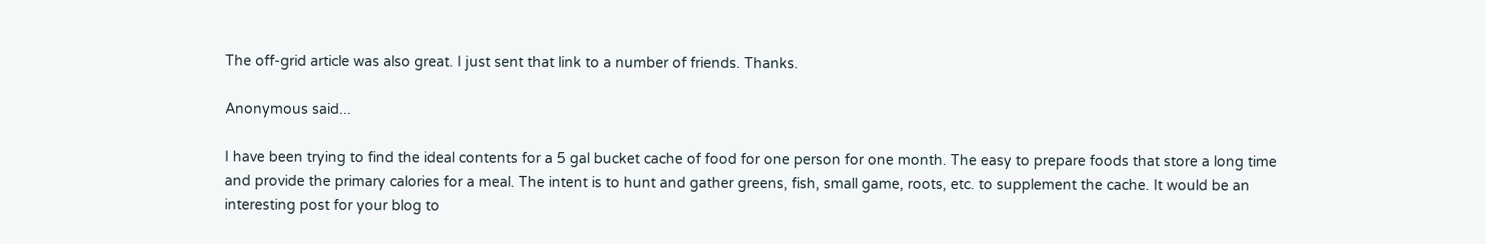The off-grid article was also great. I just sent that link to a number of friends. Thanks.

Anonymous said...

I have been trying to find the ideal contents for a 5 gal bucket cache of food for one person for one month. The easy to prepare foods that store a long time and provide the primary calories for a meal. The intent is to hunt and gather greens, fish, small game, roots, etc. to supplement the cache. It would be an interesting post for your blog to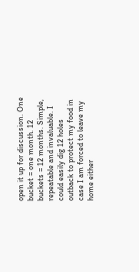open it up for discussion. One bucket = one month. 12 buckets = 12 months. Simple, repeatable and invaluable. I could easily dig 12 holes outback to protect my food in case I am forced to leave my home either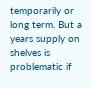temporarily or long term. But a years supply on shelves is problematic if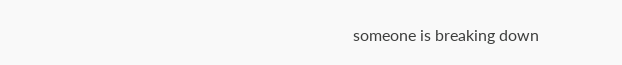someone is breaking down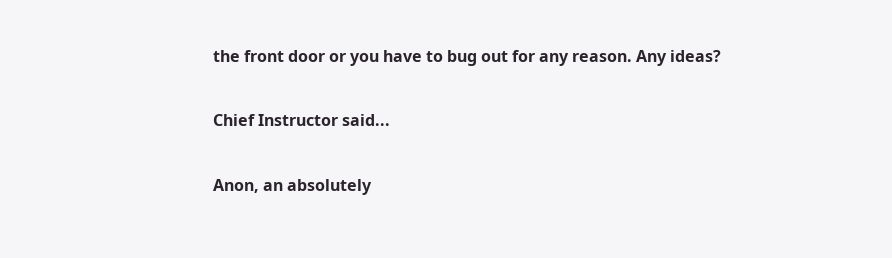the front door or you have to bug out for any reason. Any ideas?

Chief Instructor said...

Anon, an absolutely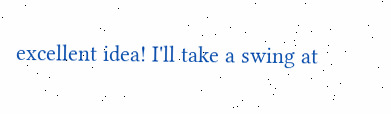excellent idea! I'll take a swing at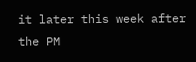it later this week after the PM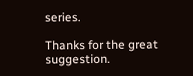series.

Thanks for the great suggestion.